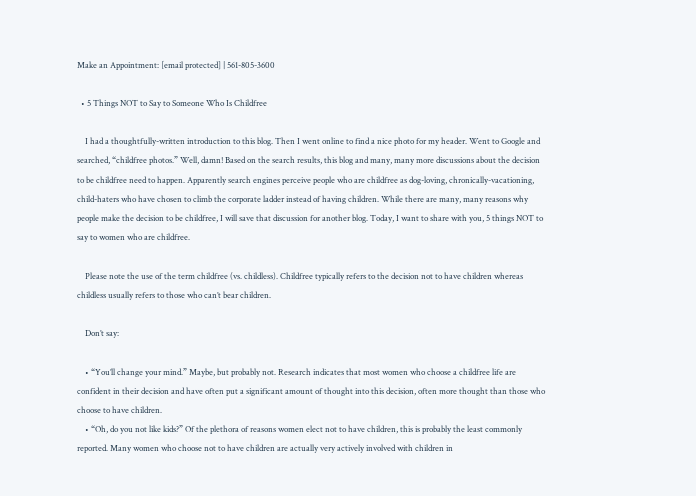Make an Appointment: [email protected] | 561-805-3600

  • 5 Things NOT to Say to Someone Who Is Childfree

    I had a thoughtfully-written introduction to this blog. Then I went online to find a nice photo for my header. Went to Google and searched, “childfree photos.” Well, damn! Based on the search results, this blog and many, many more discussions about the decision to be childfree need to happen. Apparently search engines perceive people who are childfree as dog-loving, chronically-vacationing, child-haters who have chosen to climb the corporate ladder instead of having children. While there are many, many reasons why people make the decision to be childfree, I will save that discussion for another blog. Today, I want to share with you, 5 things NOT to say to women who are childfree.

    Please note the use of the term childfree (vs. childless). Childfree typically refers to the decision not to have children whereas childless usually refers to those who can’t bear children.

    Don’t say:

    • “You’ll change your mind.” Maybe, but probably not. Research indicates that most women who choose a childfree life are confident in their decision and have often put a significant amount of thought into this decision, often more thought than those who choose to have children.
    • “Oh, do you not like kids?” Of the plethora of reasons women elect not to have children, this is probably the least commonly reported. Many women who choose not to have children are actually very actively involved with children in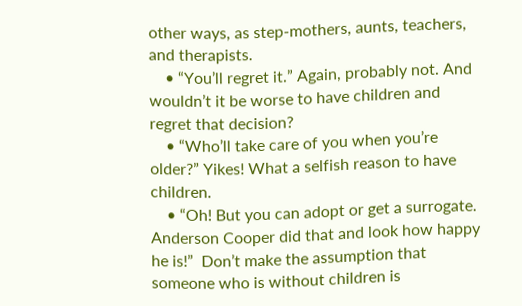other ways, as step-mothers, aunts, teachers, and therapists.
    • “You’ll regret it.” Again, probably not. And wouldn’t it be worse to have children and regret that decision?
    • “Who’ll take care of you when you’re older?” Yikes! What a selfish reason to have children.
    • “Oh! But you can adopt or get a surrogate. Anderson Cooper did that and look how happy he is!”  Don’t make the assumption that someone who is without children is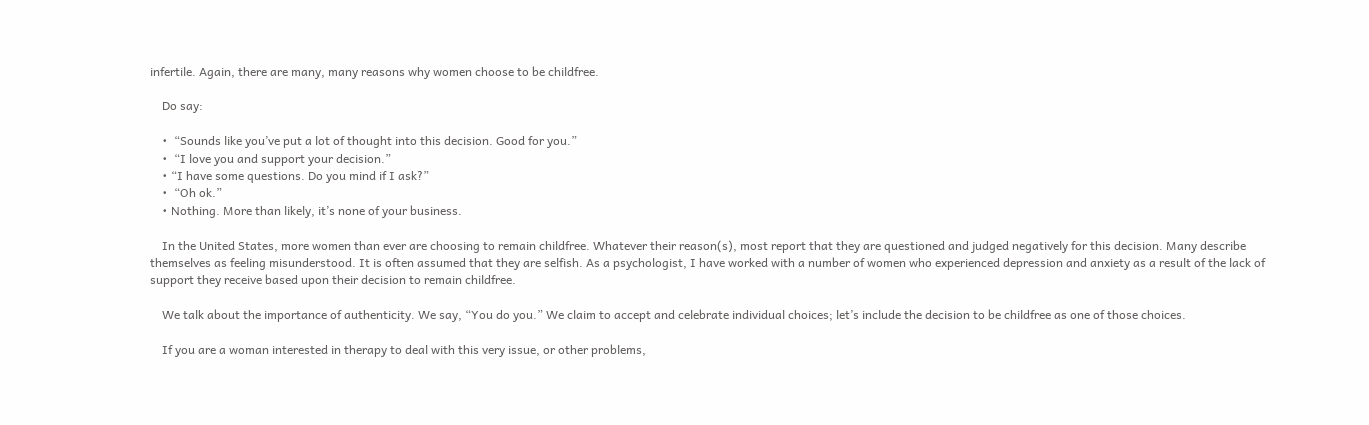infertile. Again, there are many, many reasons why women choose to be childfree.

    Do say:

    •  “Sounds like you’ve put a lot of thought into this decision. Good for you.”
    •  “I love you and support your decision.”
    • “I have some questions. Do you mind if I ask?”
    •  “Oh ok.”
    • Nothing. More than likely, it’s none of your business.

    In the United States, more women than ever are choosing to remain childfree. Whatever their reason(s), most report that they are questioned and judged negatively for this decision. Many describe themselves as feeling misunderstood. It is often assumed that they are selfish. As a psychologist, I have worked with a number of women who experienced depression and anxiety as a result of the lack of support they receive based upon their decision to remain childfree.

    We talk about the importance of authenticity. We say, “You do you.” We claim to accept and celebrate individual choices; let’s include the decision to be childfree as one of those choices.

    If you are a woman interested in therapy to deal with this very issue, or other problems,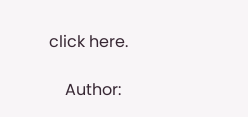click here.

    Author: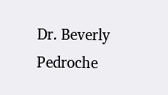Dr. Beverly Pedroche